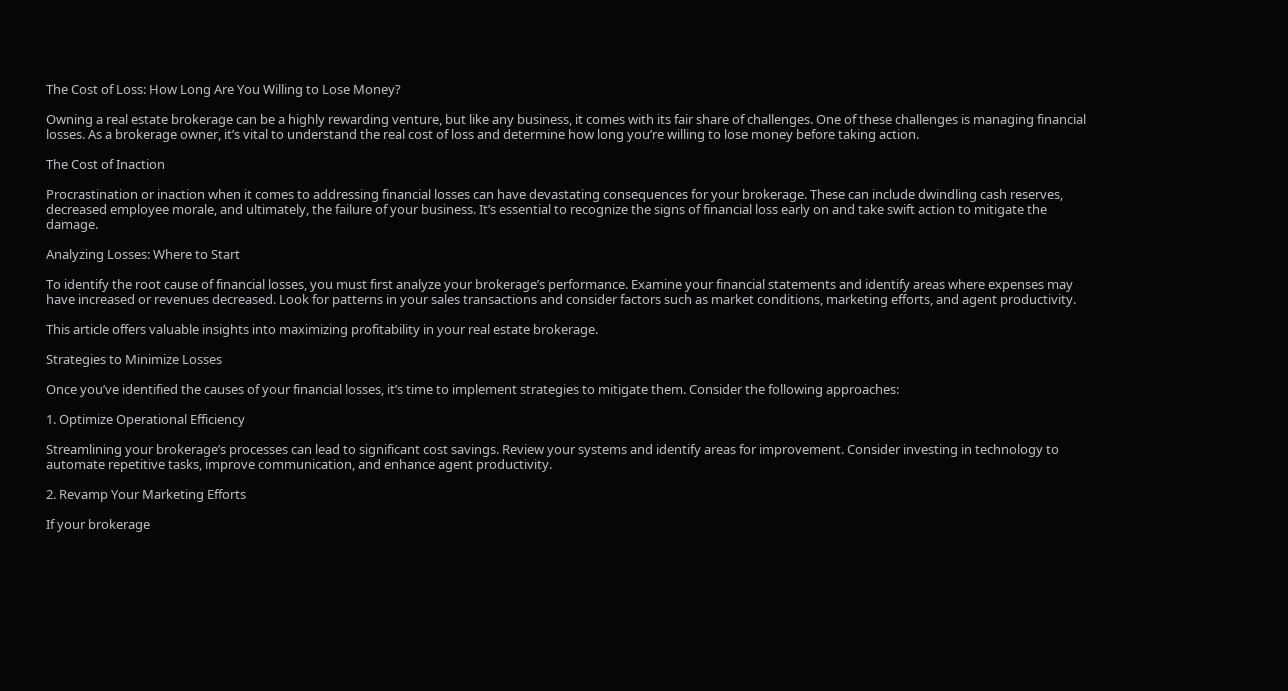The Cost of Loss: How Long Are You Willing to Lose Money?

Owning a real estate brokerage can be a highly rewarding venture, but like any business, it comes with its fair share of challenges. One of these challenges is managing financial losses. As a brokerage owner, it’s vital to understand the real cost of loss and determine how long you’re willing to lose money before taking action.

The Cost of Inaction

Procrastination or inaction when it comes to addressing financial losses can have devastating consequences for your brokerage. These can include dwindling cash reserves, decreased employee morale, and ultimately, the failure of your business. It’s essential to recognize the signs of financial loss early on and take swift action to mitigate the damage.

Analyzing Losses: Where to Start

To identify the root cause of financial losses, you must first analyze your brokerage’s performance. Examine your financial statements and identify areas where expenses may have increased or revenues decreased. Look for patterns in your sales transactions and consider factors such as market conditions, marketing efforts, and agent productivity.

This article offers valuable insights into maximizing profitability in your real estate brokerage.

Strategies to Minimize Losses

Once you’ve identified the causes of your financial losses, it’s time to implement strategies to mitigate them. Consider the following approaches:

1. Optimize Operational Efficiency

Streamlining your brokerage’s processes can lead to significant cost savings. Review your systems and identify areas for improvement. Consider investing in technology to automate repetitive tasks, improve communication, and enhance agent productivity.

2. Revamp Your Marketing Efforts

If your brokerage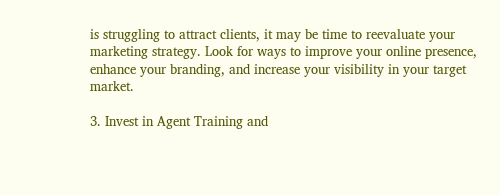is struggling to attract clients, it may be time to reevaluate your marketing strategy. Look for ways to improve your online presence, enhance your branding, and increase your visibility in your target market.

3. Invest in Agent Training and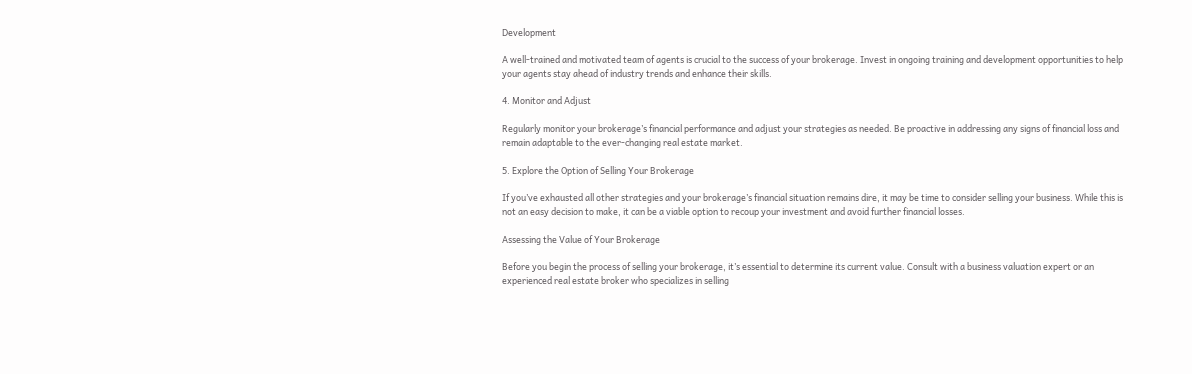Development

A well-trained and motivated team of agents is crucial to the success of your brokerage. Invest in ongoing training and development opportunities to help your agents stay ahead of industry trends and enhance their skills.

4. Monitor and Adjust

Regularly monitor your brokerage’s financial performance and adjust your strategies as needed. Be proactive in addressing any signs of financial loss and remain adaptable to the ever-changing real estate market.

5. Explore the Option of Selling Your Brokerage

If you’ve exhausted all other strategies and your brokerage’s financial situation remains dire, it may be time to consider selling your business. While this is not an easy decision to make, it can be a viable option to recoup your investment and avoid further financial losses.

Assessing the Value of Your Brokerage

Before you begin the process of selling your brokerage, it’s essential to determine its current value. Consult with a business valuation expert or an experienced real estate broker who specializes in selling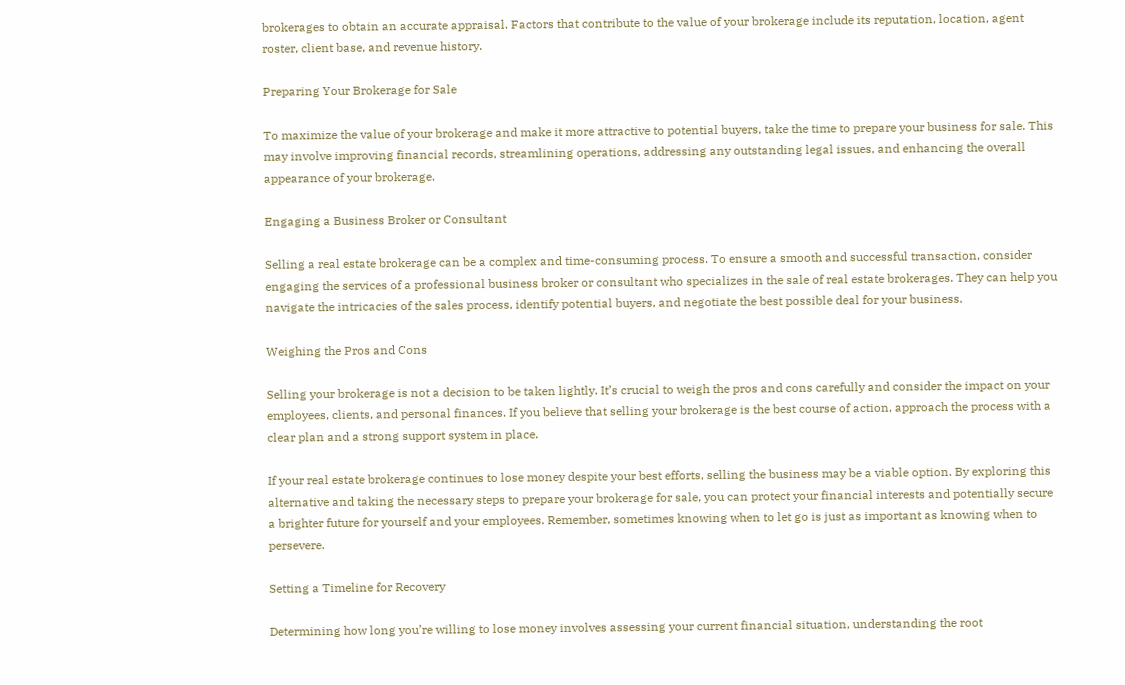brokerages to obtain an accurate appraisal. Factors that contribute to the value of your brokerage include its reputation, location, agent roster, client base, and revenue history.

Preparing Your Brokerage for Sale

To maximize the value of your brokerage and make it more attractive to potential buyers, take the time to prepare your business for sale. This may involve improving financial records, streamlining operations, addressing any outstanding legal issues, and enhancing the overall appearance of your brokerage.

Engaging a Business Broker or Consultant

Selling a real estate brokerage can be a complex and time-consuming process. To ensure a smooth and successful transaction, consider engaging the services of a professional business broker or consultant who specializes in the sale of real estate brokerages. They can help you navigate the intricacies of the sales process, identify potential buyers, and negotiate the best possible deal for your business.

Weighing the Pros and Cons

Selling your brokerage is not a decision to be taken lightly. It’s crucial to weigh the pros and cons carefully and consider the impact on your employees, clients, and personal finances. If you believe that selling your brokerage is the best course of action, approach the process with a clear plan and a strong support system in place.

If your real estate brokerage continues to lose money despite your best efforts, selling the business may be a viable option. By exploring this alternative and taking the necessary steps to prepare your brokerage for sale, you can protect your financial interests and potentially secure a brighter future for yourself and your employees. Remember, sometimes knowing when to let go is just as important as knowing when to persevere.

Setting a Timeline for Recovery

Determining how long you’re willing to lose money involves assessing your current financial situation, understanding the root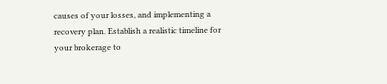causes of your losses, and implementing a recovery plan. Establish a realistic timeline for your brokerage to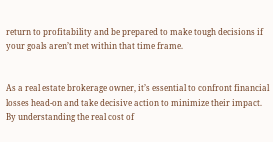return to profitability and be prepared to make tough decisions if your goals aren’t met within that time frame.


As a real estate brokerage owner, it’s essential to confront financial losses head-on and take decisive action to minimize their impact. By understanding the real cost of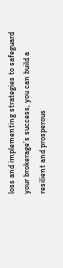loss and implementing strategies to safeguard your brokerage’s success, you can build a resilient and prosperous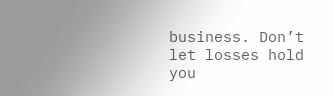business. Don’t let losses hold you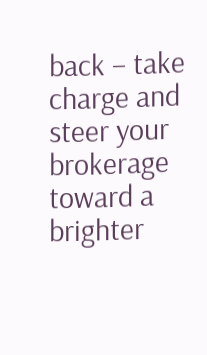back – take charge and steer your brokerage toward a brighter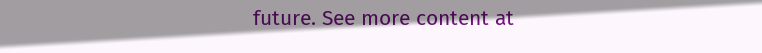future. See more content at